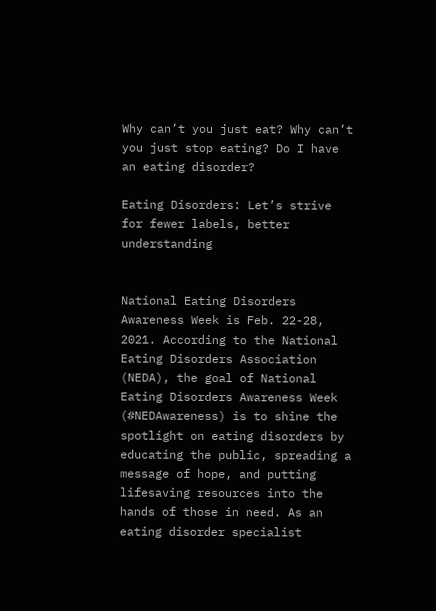Why can’t you just eat? Why can’t you just stop eating? Do I have an eating disorder?

Eating Disorders: Let’s strive for fewer labels, better understanding


National Eating Disorders Awareness Week is Feb. 22-28, 2021. According to the National Eating Disorders Association (NEDA), the goal of National Eating Disorders Awareness Week (#NEDAwareness) is to shine the spotlight on eating disorders by educating the public, spreading a message of hope, and putting lifesaving resources into the hands of those in need. As an eating disorder specialist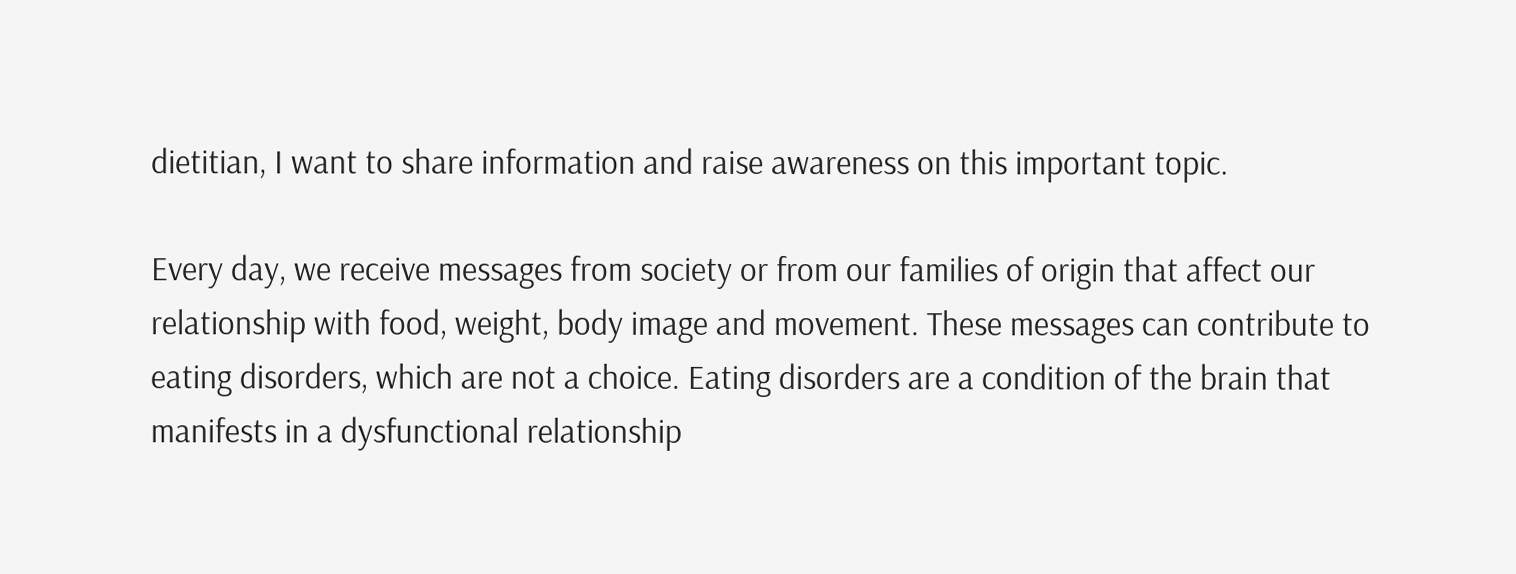dietitian, I want to share information and raise awareness on this important topic.

Every day, we receive messages from society or from our families of origin that affect our relationship with food, weight, body image and movement. These messages can contribute to eating disorders, which are not a choice. Eating disorders are a condition of the brain that manifests in a dysfunctional relationship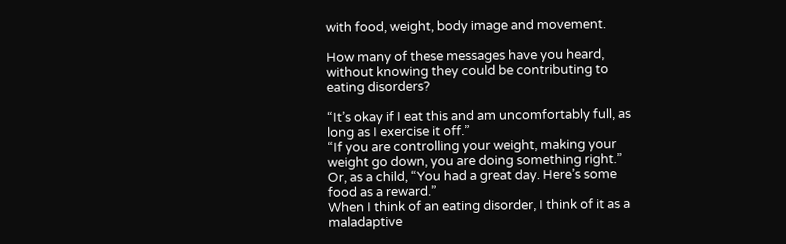with food, weight, body image and movement.

How many of these messages have you heard, without knowing they could be contributing to eating disorders?

“It’s okay if I eat this and am uncomfortably full, as long as I exercise it off.”
“If you are controlling your weight, making your weight go down, you are doing something right.”
Or, as a child, “You had a great day. Here’s some food as a reward.”
When I think of an eating disorder, I think of it as a maladaptive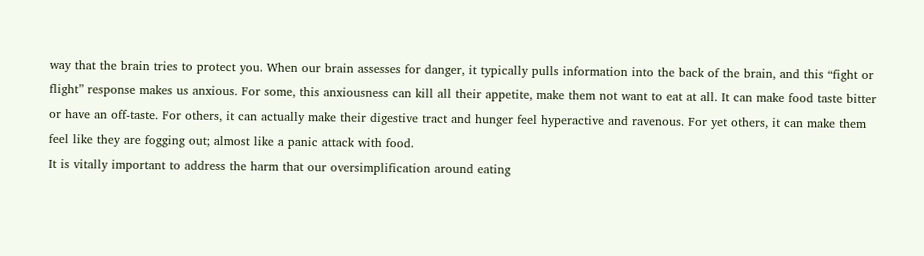way that the brain tries to protect you. When our brain assesses for danger, it typically pulls information into the back of the brain, and this “fight or flight” response makes us anxious. For some, this anxiousness can kill all their appetite, make them not want to eat at all. It can make food taste bitter or have an off-taste. For others, it can actually make their digestive tract and hunger feel hyperactive and ravenous. For yet others, it can make them feel like they are fogging out; almost like a panic attack with food.
It is vitally important to address the harm that our oversimplification around eating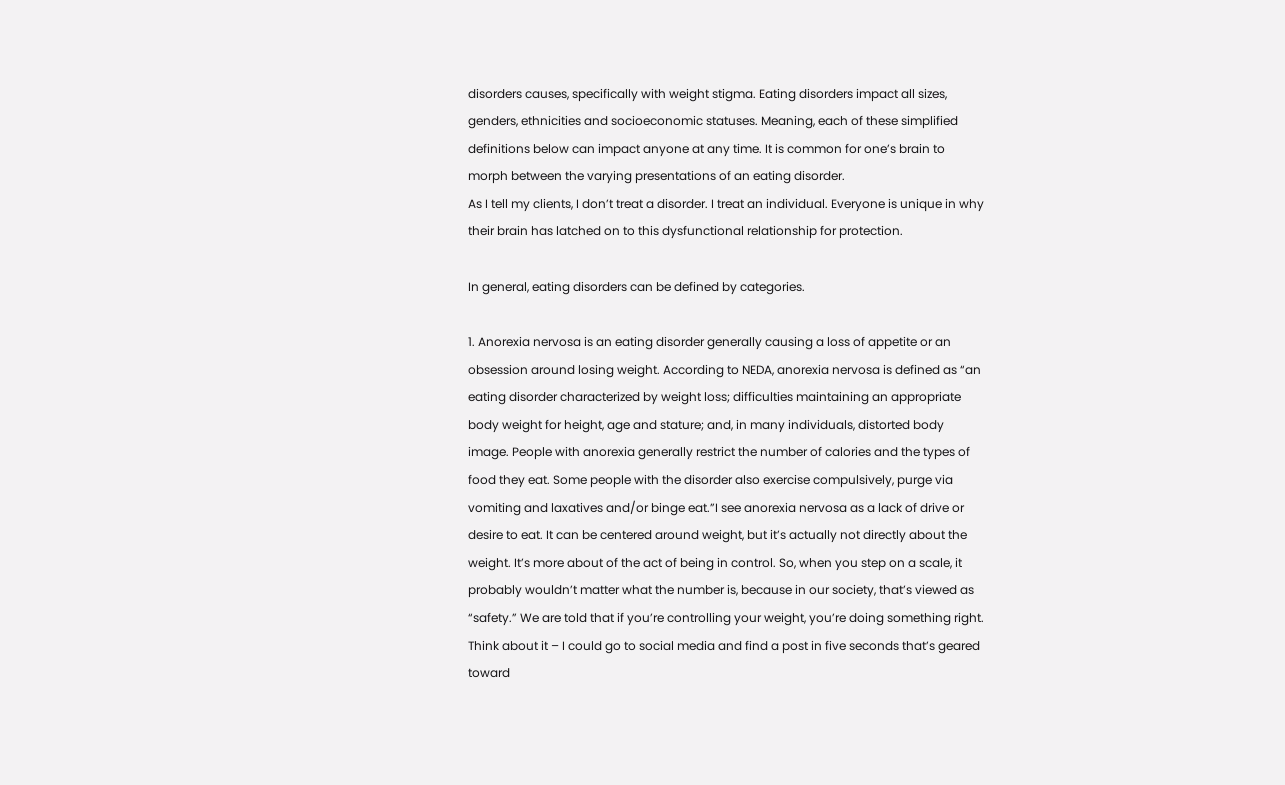disorders causes, specifically with weight stigma. Eating disorders impact all sizes, genders, ethnicities and socioeconomic statuses. Meaning, each of these simplified definitions below can impact anyone at any time. It is common for one’s brain to morph between the varying presentations of an eating disorder.
As I tell my clients, I don’t treat a disorder. I treat an individual. Everyone is unique in why their brain has latched on to this dysfunctional relationship for protection.

In general, eating disorders can be defined by categories.

1. Anorexia nervosa is an eating disorder generally causing a loss of appetite or an obsession around losing weight. According to NEDA, anorexia nervosa is defined as “an eating disorder characterized by weight loss; difficulties maintaining an appropriate body weight for height, age and stature; and, in many individuals, distorted body image. People with anorexia generally restrict the number of calories and the types of food they eat. Some people with the disorder also exercise compulsively, purge via vomiting and laxatives and/or binge eat.”I see anorexia nervosa as a lack of drive or desire to eat. It can be centered around weight, but it’s actually not directly about the weight. It’s more about of the act of being in control. So, when you step on a scale, it probably wouldn’t matter what the number is, because in our society, that’s viewed as “safety.” We are told that if you’re controlling your weight, you’re doing something right. Think about it – I could go to social media and find a post in five seconds that’s geared toward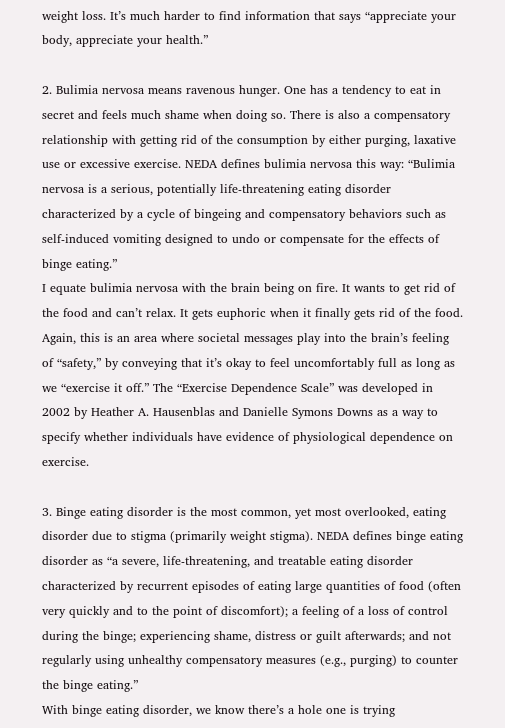weight loss. It’s much harder to find information that says “appreciate your body, appreciate your health.”

2. Bulimia nervosa means ravenous hunger. One has a tendency to eat in secret and feels much shame when doing so. There is also a compensatory relationship with getting rid of the consumption by either purging, laxative use or excessive exercise. NEDA defines bulimia nervosa this way: “Bulimia nervosa is a serious, potentially life-threatening eating disorder characterized by a cycle of bingeing and compensatory behaviors such as self-induced vomiting designed to undo or compensate for the effects of binge eating.”
I equate bulimia nervosa with the brain being on fire. It wants to get rid of the food and can’t relax. It gets euphoric when it finally gets rid of the food. Again, this is an area where societal messages play into the brain’s feeling of “safety,” by conveying that it’s okay to feel uncomfortably full as long as we “exercise it off.” The “Exercise Dependence Scale” was developed in 2002 by Heather A. Hausenblas and Danielle Symons Downs as a way to specify whether individuals have evidence of physiological dependence on exercise.

3. Binge eating disorder is the most common, yet most overlooked, eating disorder due to stigma (primarily weight stigma). NEDA defines binge eating disorder as “a severe, life-threatening, and treatable eating disorder characterized by recurrent episodes of eating large quantities of food (often very quickly and to the point of discomfort); a feeling of a loss of control during the binge; experiencing shame, distress or guilt afterwards; and not regularly using unhealthy compensatory measures (e.g., purging) to counter the binge eating.”
With binge eating disorder, we know there’s a hole one is trying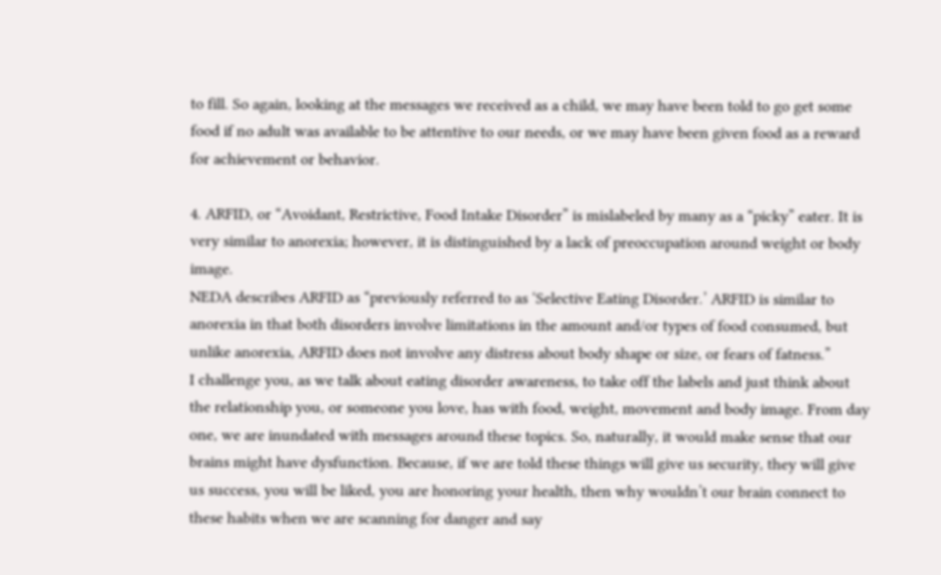to fill. So again, looking at the messages we received as a child, we may have been told to go get some food if no adult was available to be attentive to our needs, or we may have been given food as a reward for achievement or behavior.

4. ARFID, or “Avoidant, Restrictive, Food Intake Disorder” is mislabeled by many as a “picky” eater. It is very similar to anorexia; however, it is distinguished by a lack of preoccupation around weight or body image.
NEDA describes ARFID as “previously referred to as ‘Selective Eating Disorder.’ ARFID is similar to anorexia in that both disorders involve limitations in the amount and/or types of food consumed, but unlike anorexia, ARFID does not involve any distress about body shape or size, or fears of fatness.”
I challenge you, as we talk about eating disorder awareness, to take off the labels and just think about the relationship you, or someone you love, has with food, weight, movement and body image. From day one, we are inundated with messages around these topics. So, naturally, it would make sense that our brains might have dysfunction. Because, if we are told these things will give us security, they will give us success, you will be liked, you are honoring your health, then why wouldn’t our brain connect to these habits when we are scanning for danger and say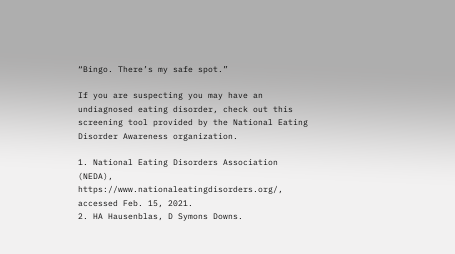“Bingo. There’s my safe spot.”

If you are suspecting you may have an undiagnosed eating disorder, check out this screening tool provided by the National Eating Disorder Awareness organization.

1. National Eating Disorders Association (NEDA), https://www.nationaleatingdisorders.org/, accessed Feb. 15, 2021.
2. HA Hausenblas, D Symons Downs.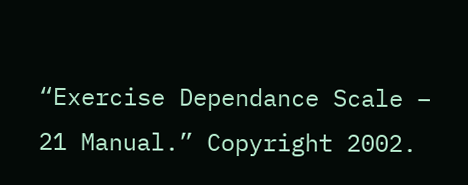“Exercise Dependance Scale – 21 Manual.” Copyright 2002.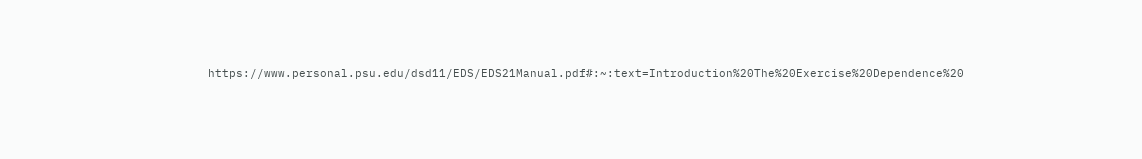https://www.personal.psu.edu/dsd11/EDS/EDS21Manual.pdf#:~:text=Introduction%20The%20Exercise%20Dependence%20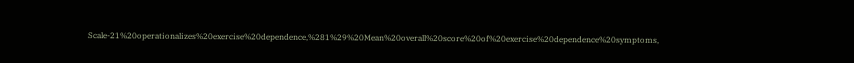Scale-21%20operationalizes%20exercise%20dependence,%281%29%20Mean%20overall%20score%20of%20exercise%20dependence%20symptoms,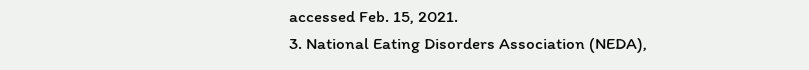accessed Feb. 15, 2021.
3. National Eating Disorders Association (NEDA),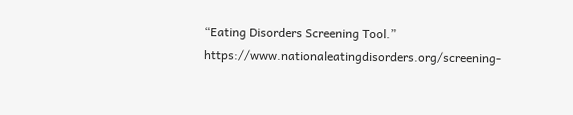“Eating Disorders Screening Tool.” https://www.nationaleatingdisorders.org/screening-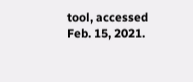tool, accessed Feb. 15, 2021.